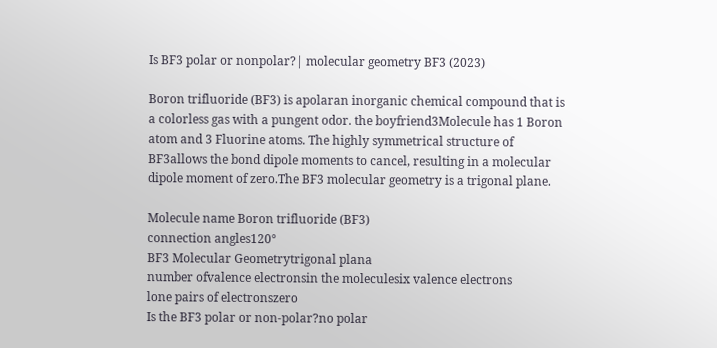Is BF3 polar or nonpolar?| molecular geometry BF3 (2023)

Boron trifluoride (BF3) is apolaran inorganic chemical compound that is a colorless gas with a pungent odor. the boyfriend3Molecule has 1 Boron atom and 3 Fluorine atoms. The highly symmetrical structure of BF3allows the bond dipole moments to cancel, resulting in a molecular dipole moment of zero.The BF3 molecular geometry is a trigonal plane.

Molecule name Boron trifluoride (BF3)
connection angles120°
BF3 Molecular Geometrytrigonal plana
number ofvalence electronsin the moleculesix valence electrons
lone pairs of electronszero
Is the BF3 polar or non-polar?no polar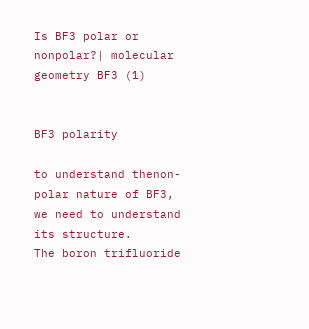Is BF3 polar or nonpolar?| molecular geometry BF3 (1)


BF3 polarity

to understand thenon-polar nature of BF3, we need to understand its structure.
The boron trifluoride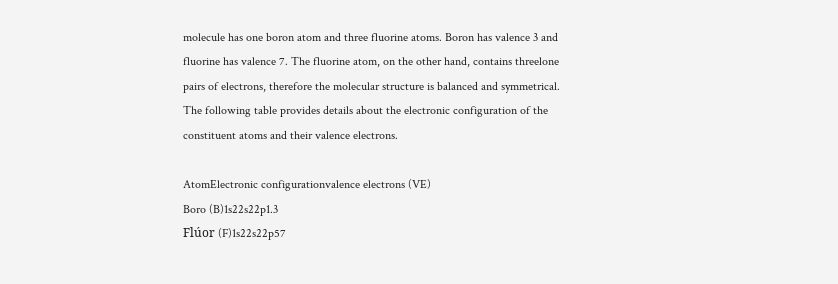molecule has one boron atom and three fluorine atoms. Boron has valence 3 and fluorine has valence 7. The fluorine atom, on the other hand, contains threelone pairs of electrons, therefore the molecular structure is balanced and symmetrical.
The following table provides details about the electronic configuration of the constituent atoms and their valence electrons.

AtomElectronic configurationvalence electrons (VE)
Boro (B)1s22s22p1.3
Flúor (F)1s22s22p57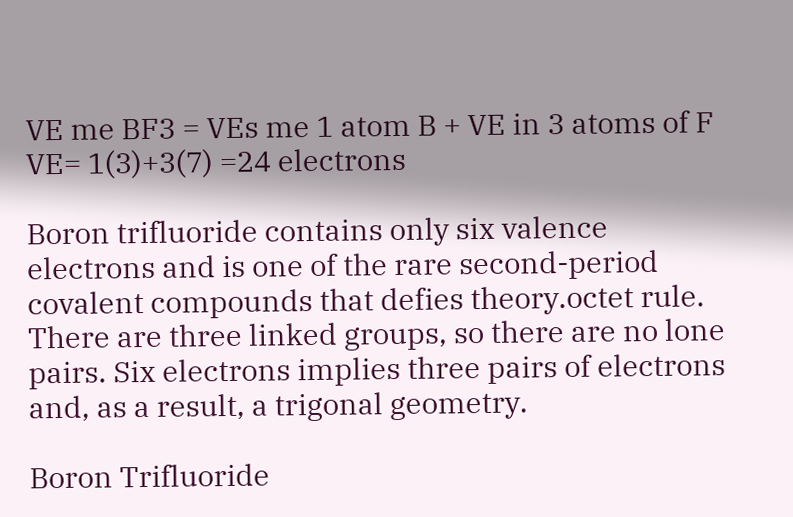VE me BF3 = VEs me 1 atom B + VE in 3 atoms of F
VE= 1(3)+3(7) =24 electrons

Boron trifluoride contains only six valence electrons and is one of the rare second-period covalent compounds that defies theory.octet rule. There are three linked groups, so there are no lone pairs. Six electrons implies three pairs of electrons and, as a result, a trigonal geometry.

Boron Trifluoride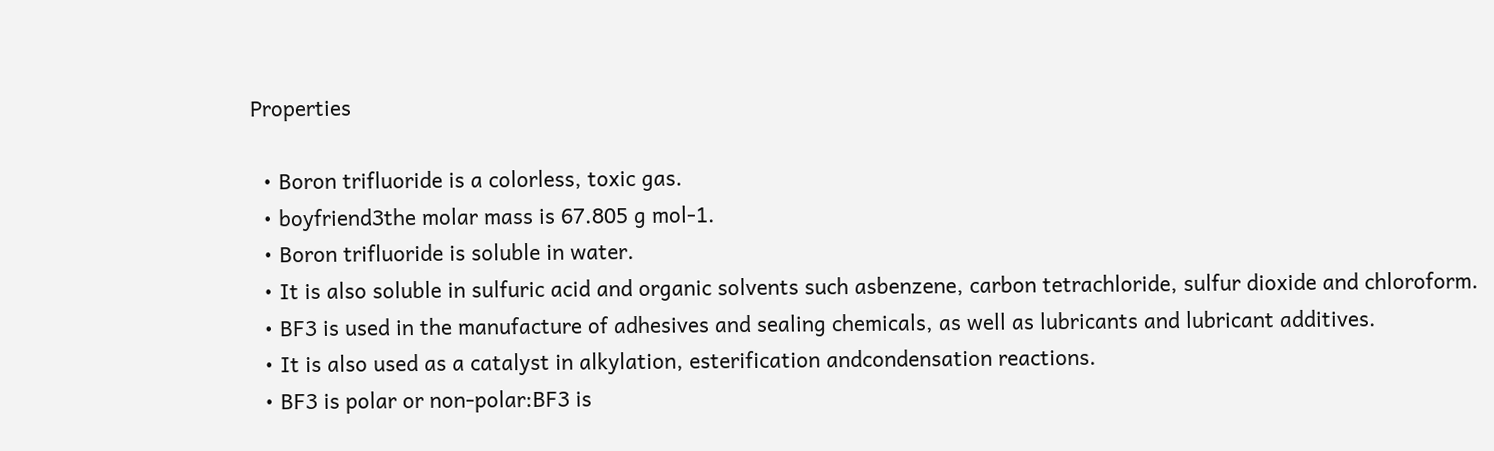Properties

  • Boron trifluoride is a colorless, toxic gas.
  • boyfriend3the molar mass is 67.805 g mol-1.
  • Boron trifluoride is soluble in water.
  • It is also soluble in sulfuric acid and organic solvents such asbenzene, carbon tetrachloride, sulfur dioxide and chloroform.
  • BF3 is used in the manufacture of adhesives and sealing chemicals, as well as lubricants and lubricant additives.
  • It is also used as a catalyst in alkylation, esterification andcondensation reactions.
  • BF3 is polar or non-polar:BF3 is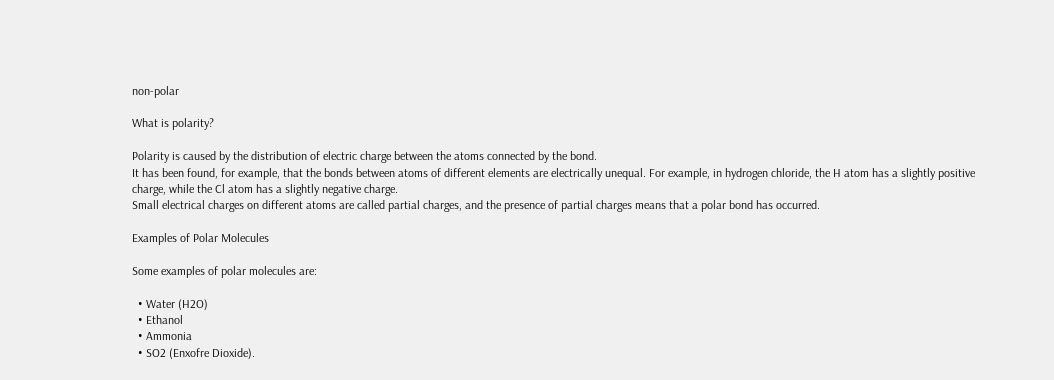non-polar

What is polarity?

Polarity is caused by the distribution of electric charge between the atoms connected by the bond.
It has been found, for example, that the bonds between atoms of different elements are electrically unequal. For example, in hydrogen chloride, the H atom has a slightly positive charge, while the Cl atom has a slightly negative charge.
Small electrical charges on different atoms are called partial charges, and the presence of partial charges means that a polar bond has occurred.

Examples of Polar Molecules

Some examples of polar molecules are:

  • Water (H2O)
  • Ethanol
  • Ammonia
  • SO2 (Enxofre Dioxide).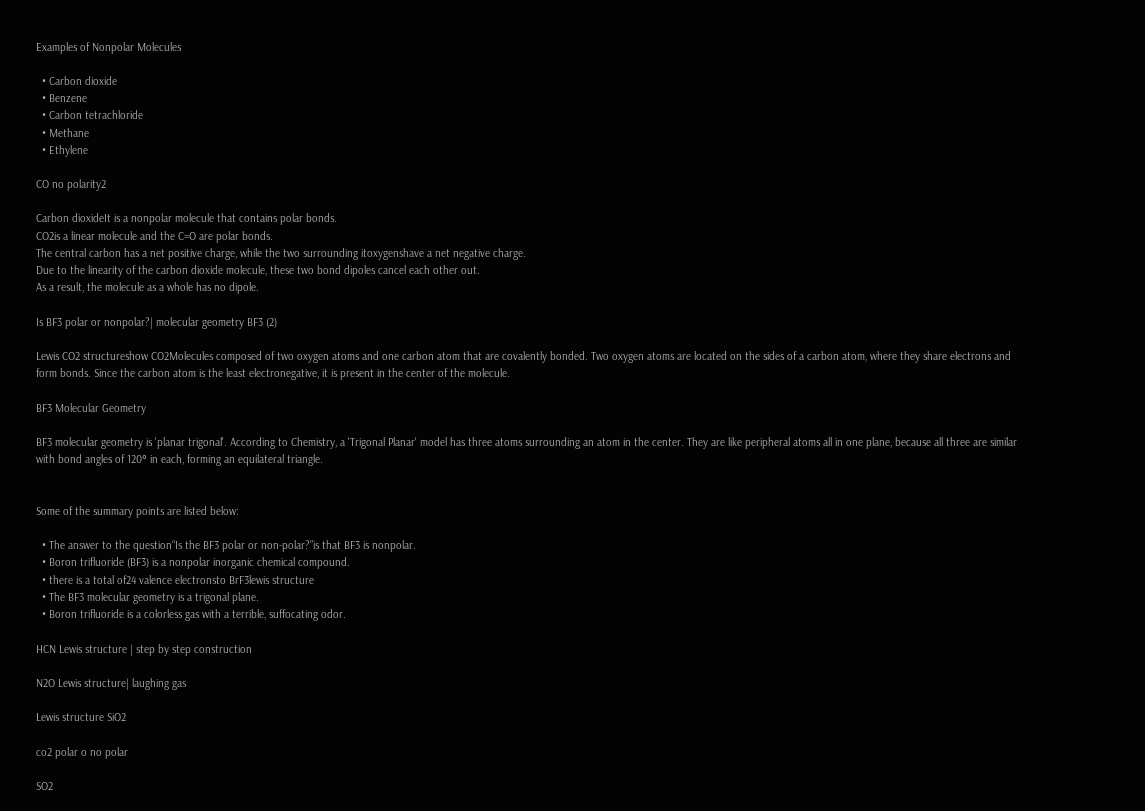Examples of Nonpolar Molecules

  • Carbon dioxide
  • Benzene
  • Carbon tetrachloride
  • Methane
  • Ethylene

CO no polarity2

Carbon dioxideIt is a nonpolar molecule that contains polar bonds.
CO2is a linear molecule and the C=O are polar bonds.
The central carbon has a net positive charge, while the two surrounding itoxygenshave a net negative charge.
Due to the linearity of the carbon dioxide molecule, these two bond dipoles cancel each other out.
As a result, the molecule as a whole has no dipole.

Is BF3 polar or nonpolar?| molecular geometry BF3 (2)

Lewis CO2 structureshow CO2Molecules composed of two oxygen atoms and one carbon atom that are covalently bonded. Two oxygen atoms are located on the sides of a carbon atom, where they share electrons and form bonds. Since the carbon atom is the least electronegative, it is present in the center of the molecule.

BF3 Molecular Geometry

BF3 molecular geometry is 'planar trigonal'. According to Chemistry, a 'Trigonal Planar' model has three atoms surrounding an atom in the center. They are like peripheral atoms all in one plane, because all three are similar with bond angles of 120° in each, forming an equilateral triangle.


Some of the summary points are listed below:

  • The answer to the question“Is the BF3 polar or non-polar?”is that BF3 is nonpolar.
  • Boron trifluoride (BF3) is a nonpolar inorganic chemical compound.
  • there is a total of24 valence electronsto BrF3lewis structure
  • The BF3 molecular geometry is a trigonal plane.
  • Boron trifluoride is a colorless gas with a terrible, suffocating odor.

HCN Lewis structure | step by step construction

N2O Lewis structure| laughing gas

Lewis structure SiO2

co2 polar o no polar

SO2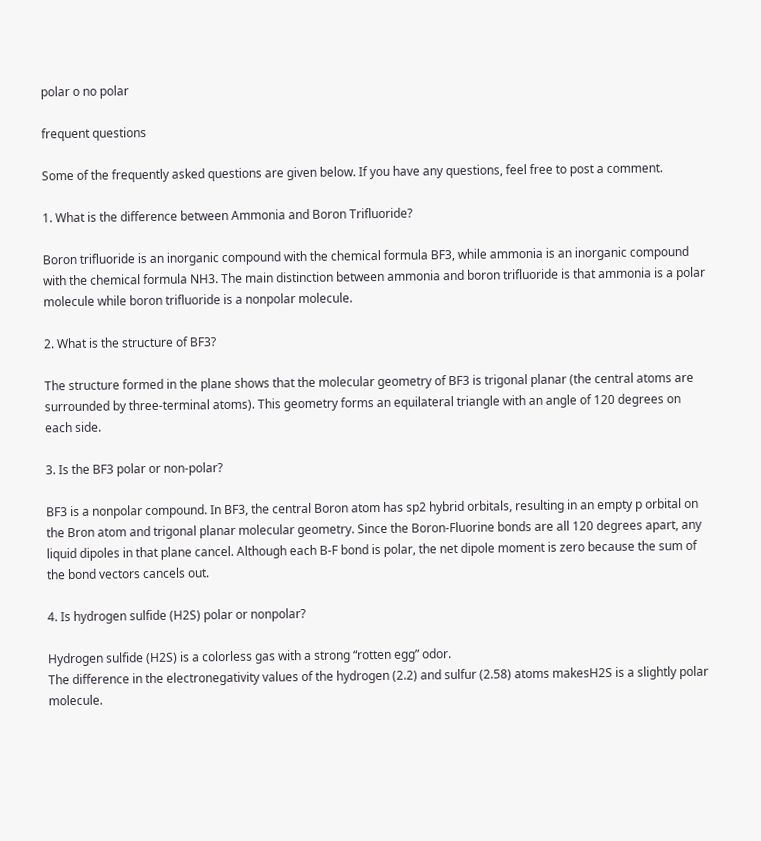polar o no polar

frequent questions

Some of the frequently asked questions are given below. If you have any questions, feel free to post a comment.

1. What is the difference between Ammonia and Boron Trifluoride?

Boron trifluoride is an inorganic compound with the chemical formula BF3, while ammonia is an inorganic compound with the chemical formula NH3. The main distinction between ammonia and boron trifluoride is that ammonia is a polar molecule while boron trifluoride is a nonpolar molecule.

2. What is the structure of BF3?

The structure formed in the plane shows that the molecular geometry of BF3 is trigonal planar (the central atoms are surrounded by three-terminal atoms). This geometry forms an equilateral triangle with an angle of 120 degrees on each side.

3. Is the BF3 polar or non-polar?

BF3 is a nonpolar compound. In BF3, the central Boron atom has sp2 hybrid orbitals, resulting in an empty p orbital on the Bron atom and trigonal planar molecular geometry. Since the Boron-Fluorine bonds are all 120 degrees apart, any liquid dipoles in that plane cancel. Although each B-F bond is polar, the net dipole moment is zero because the sum of the bond vectors cancels out.

4. Is hydrogen sulfide (H2S) polar or nonpolar?

Hydrogen sulfide (H2S) is a colorless gas with a strong “rotten egg” odor.
The difference in the electronegativity values of the hydrogen (2.2) and sulfur (2.58) atoms makesH2S is a slightly polar molecule.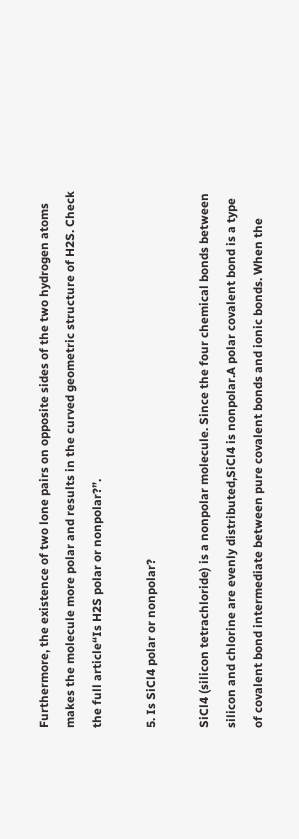Furthermore, the existence of two lone pairs on opposite sides of the two hydrogen atoms makes the molecule more polar and results in the curved geometric structure of H2S. Check the full article“Is H2S polar or nonpolar?”.

5. Is SiCl4 polar or nonpolar?

SiCl4 (silicon tetrachloride) is a nonpolar molecule. Since the four chemical bonds between silicon and chlorine are evenly distributed,SiCl4 is nonpolar.A polar covalent bond is a type of covalent bond intermediate between pure covalent bonds and ionic bonds. When the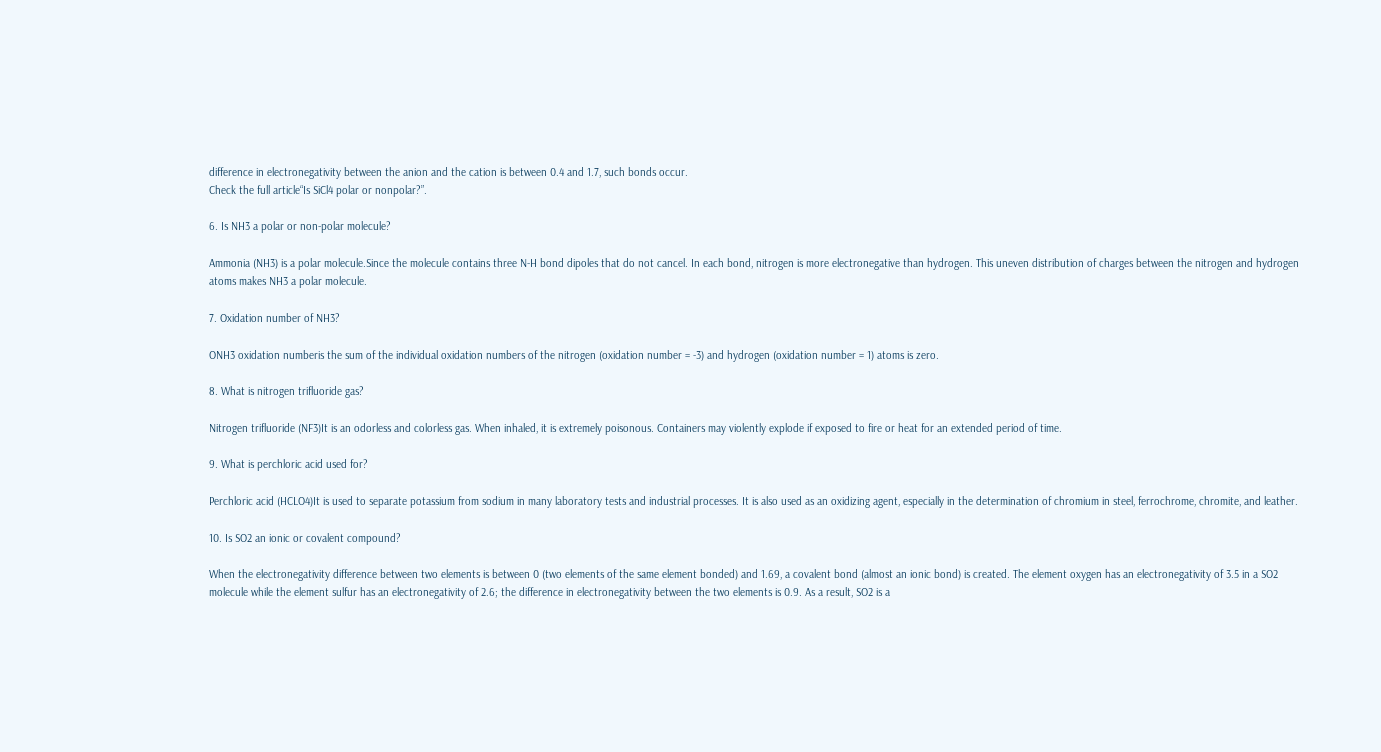difference in electronegativity between the anion and the cation is between 0.4 and 1.7, such bonds occur.
Check the full article“Is SiCl4 polar or nonpolar?”.

6. Is NH3 a polar or non-polar molecule?

Ammonia (NH3) is a polar molecule.Since the molecule contains three N-H bond dipoles that do not cancel. In each bond, nitrogen is more electronegative than hydrogen. This uneven distribution of charges between the nitrogen and hydrogen atoms makes NH3 a polar molecule.

7. Oxidation number of NH3?

ONH3 oxidation numberis the sum of the individual oxidation numbers of the nitrogen (oxidation number = -3) and hydrogen (oxidation number = 1) atoms is zero.

8. What is nitrogen trifluoride gas?

Nitrogen trifluoride (NF3)It is an odorless and colorless gas. When inhaled, it is extremely poisonous. Containers may violently explode if exposed to fire or heat for an extended period of time.

9. What is perchloric acid used for?

Perchloric acid (HCLO4)It is used to separate potassium from sodium in many laboratory tests and industrial processes. It is also used as an oxidizing agent, especially in the determination of chromium in steel, ferrochrome, chromite, and leather.

10. Is SO2 an ionic or covalent compound?

When the electronegativity difference between two elements is between 0 (two elements of the same element bonded) and 1.69, a covalent bond (almost an ionic bond) is created. The element oxygen has an electronegativity of 3.5 in a SO2 molecule while the element sulfur has an electronegativity of 2.6; the difference in electronegativity between the two elements is 0.9. As a result, SO2 is a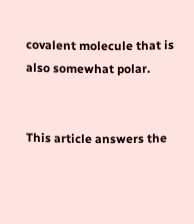covalent molecule that is also somewhat polar.


This article answers the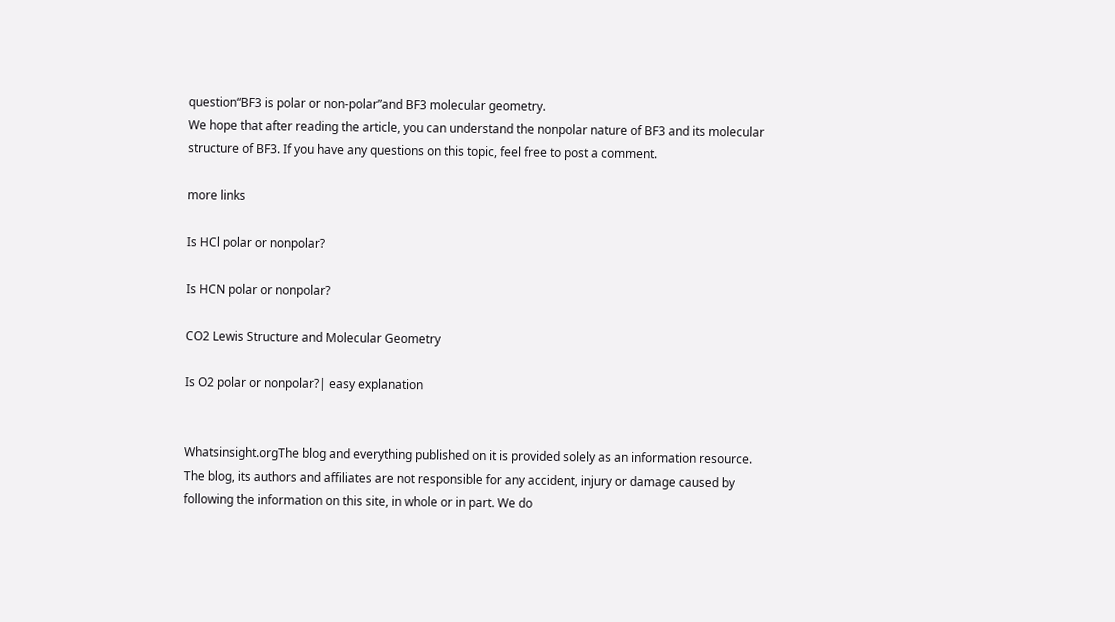question“BF3 is polar or non-polar”and BF3 molecular geometry.
We hope that after reading the article, you can understand the nonpolar nature of BF3 and its molecular structure of BF3. If you have any questions on this topic, feel free to post a comment.

more links

Is HCl polar or nonpolar?

Is HCN polar or nonpolar?

CO2 Lewis Structure and Molecular Geometry

Is O2 polar or nonpolar?| easy explanation


Whatsinsight.orgThe blog and everything published on it is provided solely as an information resource. The blog, its authors and affiliates are not responsible for any accident, injury or damage caused by following the information on this site, in whole or in part. We do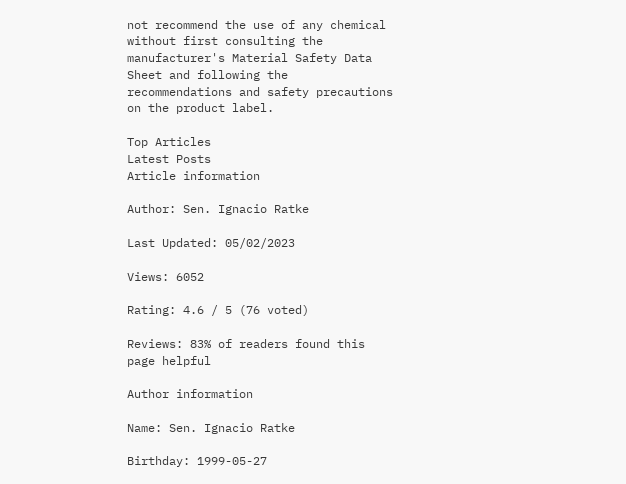not recommend the use of any chemical without first consulting the manufacturer's Material Safety Data Sheet and following the recommendations and safety precautions on the product label.

Top Articles
Latest Posts
Article information

Author: Sen. Ignacio Ratke

Last Updated: 05/02/2023

Views: 6052

Rating: 4.6 / 5 (76 voted)

Reviews: 83% of readers found this page helpful

Author information

Name: Sen. Ignacio Ratke

Birthday: 1999-05-27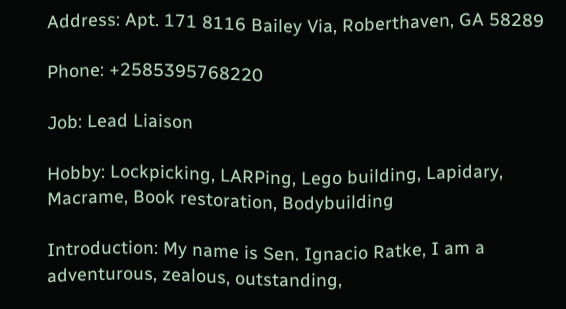Address: Apt. 171 8116 Bailey Via, Roberthaven, GA 58289

Phone: +2585395768220

Job: Lead Liaison

Hobby: Lockpicking, LARPing, Lego building, Lapidary, Macrame, Book restoration, Bodybuilding

Introduction: My name is Sen. Ignacio Ratke, I am a adventurous, zealous, outstanding,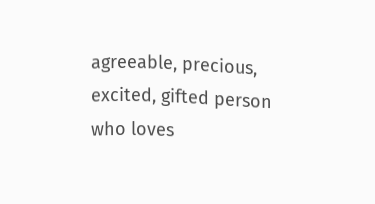agreeable, precious, excited, gifted person who loves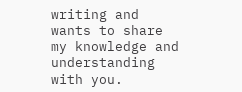writing and wants to share my knowledge and understanding with you.